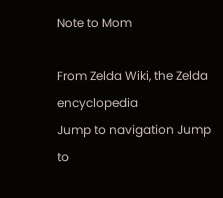Note to Mom

From Zelda Wiki, the Zelda encyclopedia
Jump to navigation Jump to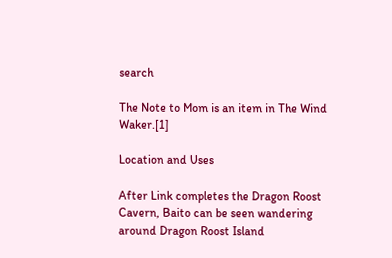search

The Note to Mom is an item in The Wind Waker.[1]

Location and Uses

After Link completes the Dragon Roost Cavern, Baito can be seen wandering around Dragon Roost Island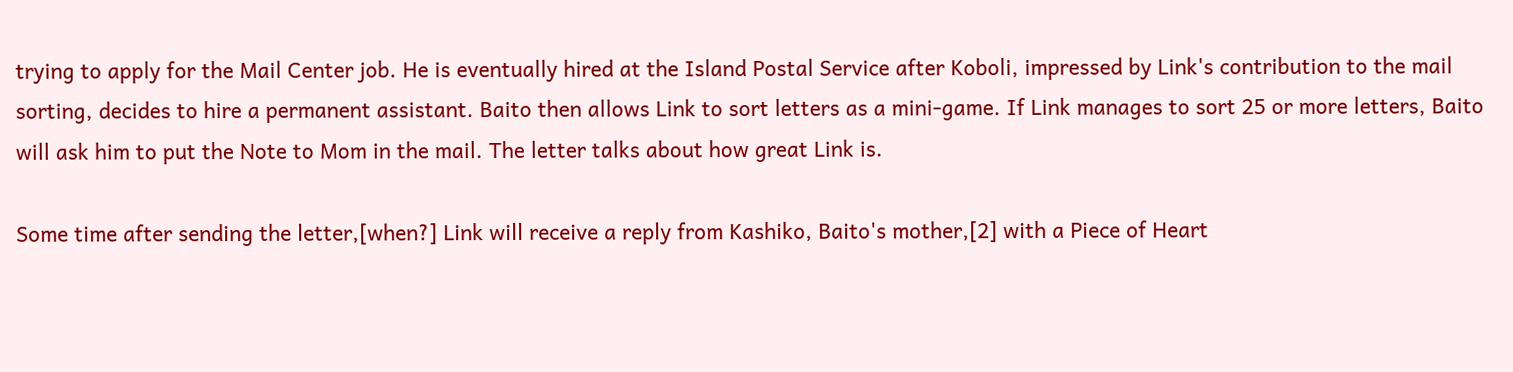trying to apply for the Mail Center job. He is eventually hired at the Island Postal Service after Koboli, impressed by Link's contribution to the mail sorting, decides to hire a permanent assistant. Baito then allows Link to sort letters as a mini-game. If Link manages to sort 25 or more letters, Baito will ask him to put the Note to Mom in the mail. The letter talks about how great Link is.

Some time after sending the letter,[when?] Link will receive a reply from Kashiko, Baito's mother,[2] with a Piece of Heart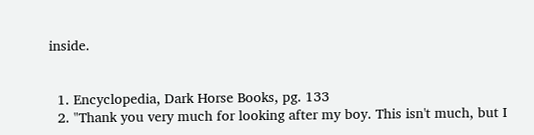inside.


  1. Encyclopedia, Dark Horse Books, pg. 133
  2. "Thank you very much for looking after my boy. This isn't much, but I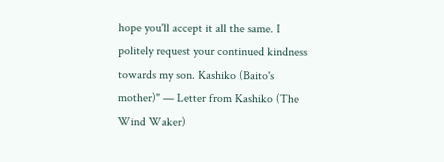hope you'll accept it all the same. I politely request your continued kindness towards my son. Kashiko (Baito's mother)" — Letter from Kashiko (The Wind Waker)